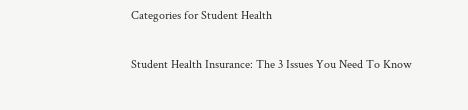Categories for Student Health

Student Health Insurance: The 3 Issues You Need To Know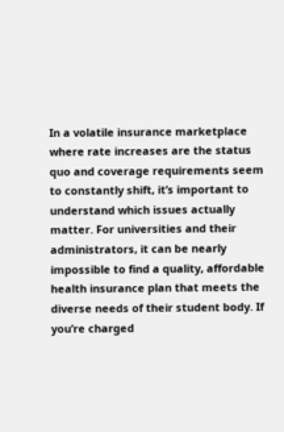In a volatile insurance marketplace where rate increases are the status quo and coverage requirements seem to constantly shift, it’s important to understand which issues actually matter. For universities and their administrators, it can be nearly impossible to find a quality, affordable health insurance plan that meets the diverse needs of their student body. If you’re charged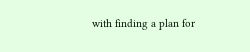with finding a plan for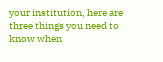your institution, here are three things you need to know when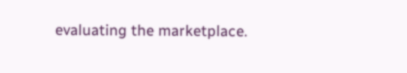evaluating the marketplace.